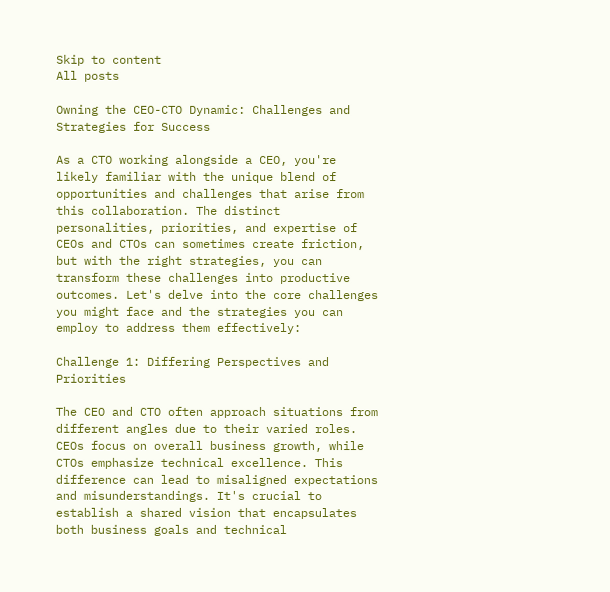Skip to content
All posts

Owning the CEO-CTO Dynamic: Challenges and Strategies for Success

As a CTO working alongside a CEO, you're likely familiar with the unique blend of opportunities and challenges that arise from this collaboration. The distinct personalities, priorities, and expertise of CEOs and CTOs can sometimes create friction, but with the right strategies, you can transform these challenges into productive outcomes. Let's delve into the core challenges you might face and the strategies you can employ to address them effectively:

Challenge 1: Differing Perspectives and Priorities

The CEO and CTO often approach situations from different angles due to their varied roles. CEOs focus on overall business growth, while CTOs emphasize technical excellence. This difference can lead to misaligned expectations and misunderstandings. It's crucial to establish a shared vision that encapsulates both business goals and technical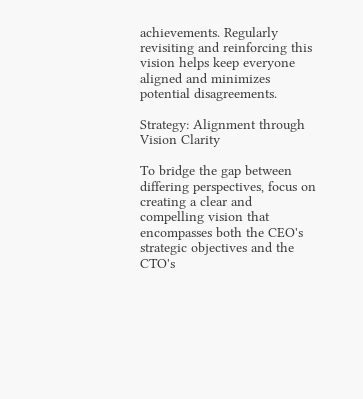achievements. Regularly revisiting and reinforcing this vision helps keep everyone aligned and minimizes potential disagreements.

Strategy: Alignment through Vision Clarity

To bridge the gap between differing perspectives, focus on creating a clear and compelling vision that encompasses both the CEO's strategic objectives and the CTO's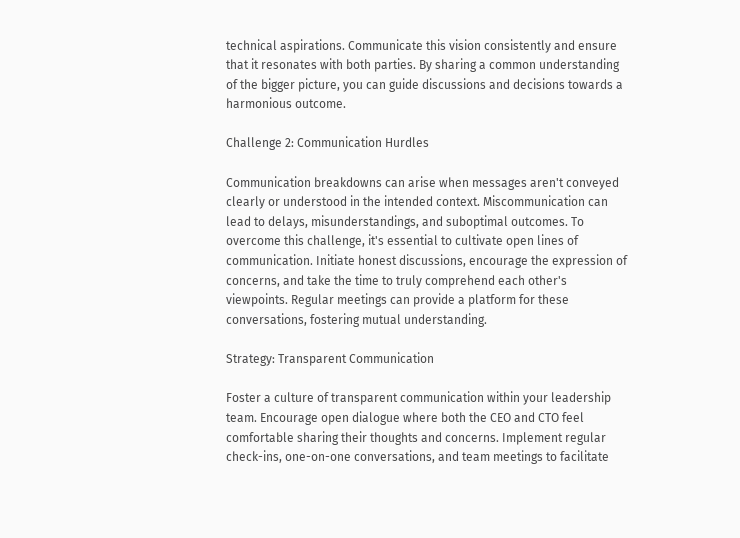technical aspirations. Communicate this vision consistently and ensure that it resonates with both parties. By sharing a common understanding of the bigger picture, you can guide discussions and decisions towards a harmonious outcome.

Challenge 2: Communication Hurdles

Communication breakdowns can arise when messages aren't conveyed clearly or understood in the intended context. Miscommunication can lead to delays, misunderstandings, and suboptimal outcomes. To overcome this challenge, it's essential to cultivate open lines of communication. Initiate honest discussions, encourage the expression of concerns, and take the time to truly comprehend each other's viewpoints. Regular meetings can provide a platform for these conversations, fostering mutual understanding.

Strategy: Transparent Communication

Foster a culture of transparent communication within your leadership team. Encourage open dialogue where both the CEO and CTO feel comfortable sharing their thoughts and concerns. Implement regular check-ins, one-on-one conversations, and team meetings to facilitate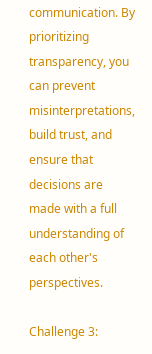communication. By prioritizing transparency, you can prevent misinterpretations, build trust, and ensure that decisions are made with a full understanding of each other's perspectives.

Challenge 3: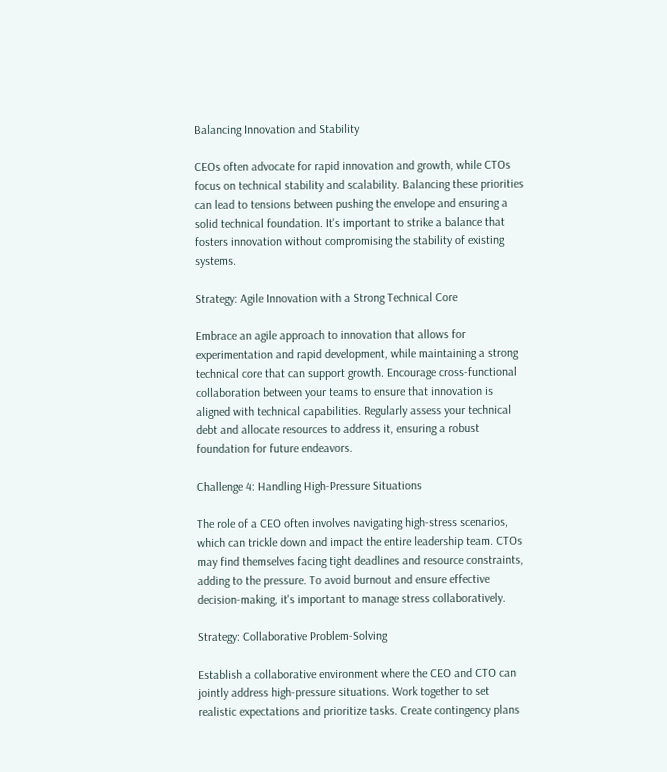Balancing Innovation and Stability

CEOs often advocate for rapid innovation and growth, while CTOs focus on technical stability and scalability. Balancing these priorities can lead to tensions between pushing the envelope and ensuring a solid technical foundation. It's important to strike a balance that fosters innovation without compromising the stability of existing systems.

Strategy: Agile Innovation with a Strong Technical Core

Embrace an agile approach to innovation that allows for experimentation and rapid development, while maintaining a strong technical core that can support growth. Encourage cross-functional collaboration between your teams to ensure that innovation is aligned with technical capabilities. Regularly assess your technical debt and allocate resources to address it, ensuring a robust foundation for future endeavors.

Challenge 4: Handling High-Pressure Situations

The role of a CEO often involves navigating high-stress scenarios, which can trickle down and impact the entire leadership team. CTOs may find themselves facing tight deadlines and resource constraints, adding to the pressure. To avoid burnout and ensure effective decision-making, it's important to manage stress collaboratively.

Strategy: Collaborative Problem-Solving

Establish a collaborative environment where the CEO and CTO can jointly address high-pressure situations. Work together to set realistic expectations and prioritize tasks. Create contingency plans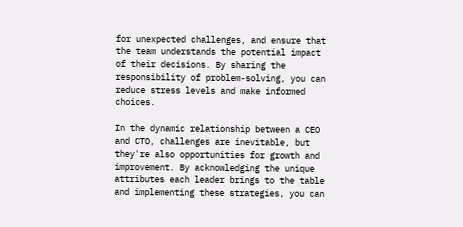for unexpected challenges, and ensure that the team understands the potential impact of their decisions. By sharing the responsibility of problem-solving, you can reduce stress levels and make informed choices.

In the dynamic relationship between a CEO and CTO, challenges are inevitable, but they're also opportunities for growth and improvement. By acknowledging the unique attributes each leader brings to the table and implementing these strategies, you can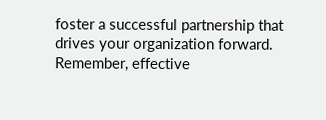foster a successful partnership that drives your organization forward. Remember, effective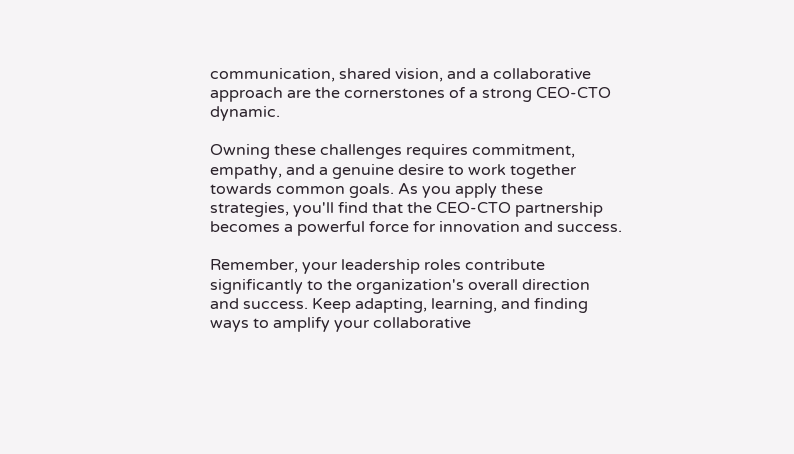communication, shared vision, and a collaborative approach are the cornerstones of a strong CEO-CTO dynamic.

Owning these challenges requires commitment, empathy, and a genuine desire to work together towards common goals. As you apply these strategies, you'll find that the CEO-CTO partnership becomes a powerful force for innovation and success.

Remember, your leadership roles contribute significantly to the organization's overall direction and success. Keep adapting, learning, and finding ways to amplify your collaborative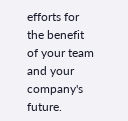efforts for the benefit of your team and your company's future.